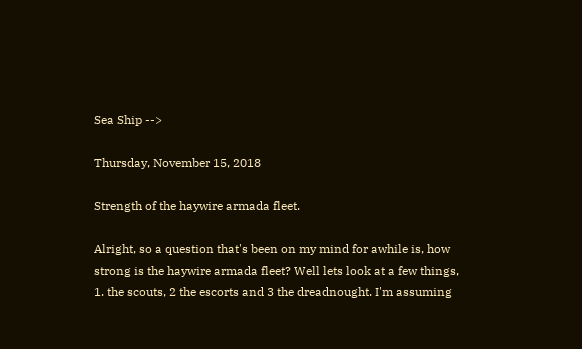Sea Ship -->

Thursday, November 15, 2018

Strength of the haywire armada fleet.

Alright, so a question that's been on my mind for awhile is, how strong is the haywire armada fleet? Well lets look at a few things, 1. the scouts, 2 the escorts and 3 the dreadnought. I'm assuming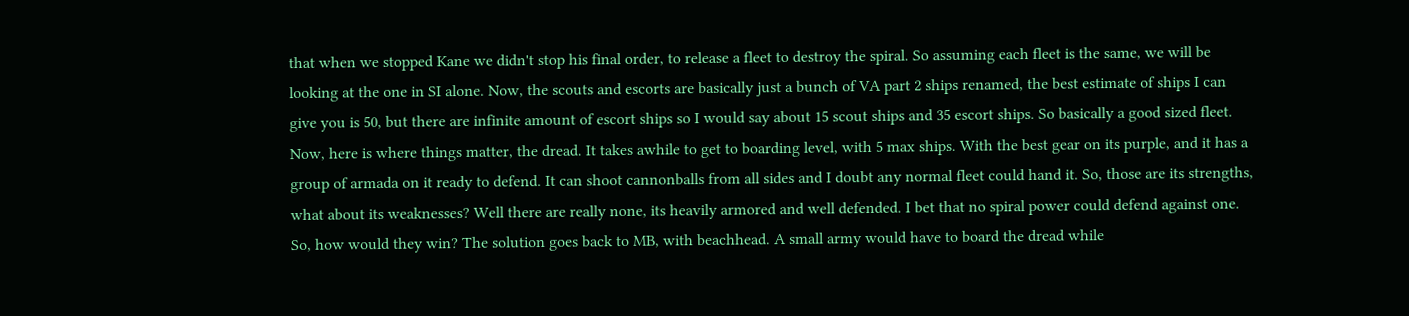that when we stopped Kane we didn't stop his final order, to release a fleet to destroy the spiral. So assuming each fleet is the same, we will be looking at the one in SI alone. Now, the scouts and escorts are basically just a bunch of VA part 2 ships renamed, the best estimate of ships I can give you is 50, but there are infinite amount of escort ships so I would say about 15 scout ships and 35 escort ships. So basically a good sized fleet. Now, here is where things matter, the dread. It takes awhile to get to boarding level, with 5 max ships. With the best gear on its purple, and it has a group of armada on it ready to defend. It can shoot cannonballs from all sides and I doubt any normal fleet could hand it. So, those are its strengths, what about its weaknesses? Well there are really none, its heavily armored and well defended. I bet that no spiral power could defend against one. So, how would they win? The solution goes back to MB, with beachhead. A small army would have to board the dread while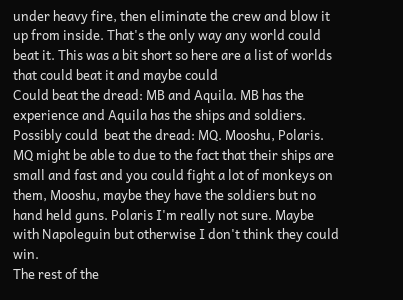under heavy fire, then eliminate the crew and blow it up from inside. That's the only way any world could beat it. This was a bit short so here are a list of worlds that could beat it and maybe could
Could beat the dread: MB and Aquila. MB has the experience and Aquila has the ships and soldiers.
Possibly could  beat the dread: MQ. Mooshu, Polaris. MQ might be able to due to the fact that their ships are small and fast and you could fight a lot of monkeys on them, Mooshu, maybe they have the soldiers but no hand held guns. Polaris I'm really not sure. Maybe with Napoleguin but otherwise I don't think they could win.
The rest of the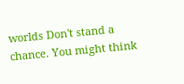worlds Don't stand a chance. You might think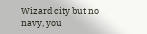Wizard city but no navy, you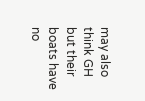may also think GH but their boats have no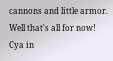cannons and little armor. Well that's all for now! Cya in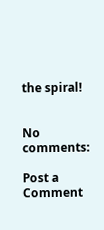the spiral!


No comments:

Post a Comment